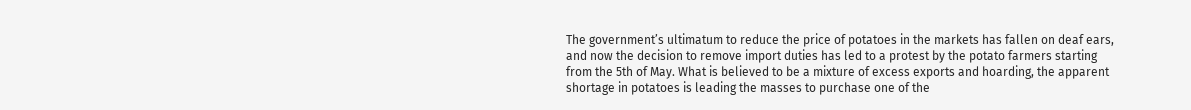The government’s ultimatum to reduce the price of potatoes in the markets has fallen on deaf ears, and now the decision to remove import duties has led to a protest by the potato farmers starting from the 5th of May. What is believed to be a mixture of excess exports and hoarding, the apparent shortage in potatoes is leading the masses to purchase one of the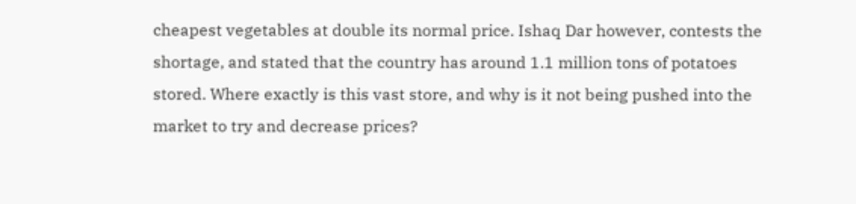cheapest vegetables at double its normal price. Ishaq Dar however, contests the shortage, and stated that the country has around 1.1 million tons of potatoes stored. Where exactly is this vast store, and why is it not being pushed into the market to try and decrease prices?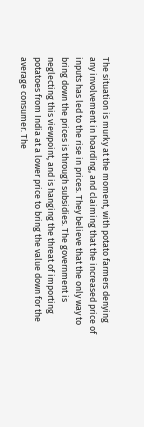The situation is murky at the moment, with potato farmers denying any involvement in hoarding, and claiming that the increased price of inputs has led to the rise in prices. They believe that the only way to bring down the prices is through subsidies. The government is neglecting this viewpoint, and is hanging the threat of importing potatoes from India at a lower price to bring the value down for the average consumer. The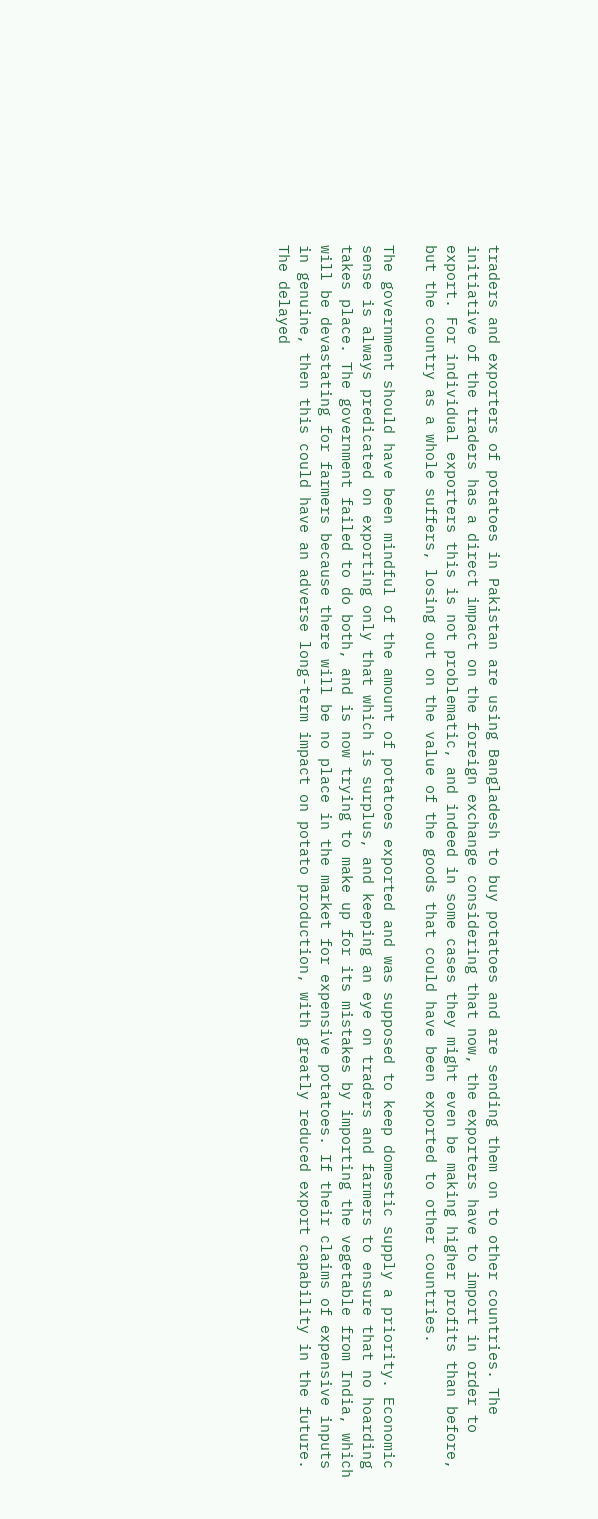traders and exporters of potatoes in Pakistan are using Bangladesh to buy potatoes and are sending them on to other countries. The initiative of the traders has a direct impact on the foreign exchange considering that now, the exporters have to import in order to export. For individual exporters this is not problematic, and indeed in some cases they might even be making higher profits than before, but the country as a whole suffers, losing out on the value of the goods that could have been exported to other countries.

The government should have been mindful of the amount of potatoes exported and was supposed to keep domestic supply a priority. Economic sense is always predicated on exporting only that which is surplus, and keeping an eye on traders and farmers to ensure that no hoarding takes place. The government failed to do both, and is now trying to make up for its mistakes by importing the vegetable from India, which will be devastating for farmers because there will be no place in the market for expensive potatoes. If their claims of expensive inputs in genuine, then this could have an adverse long-term impact on potato production, with greatly reduced export capability in the future. The delayed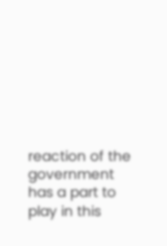reaction of the government has a part to play in this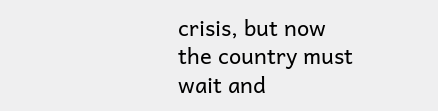crisis, but now the country must wait and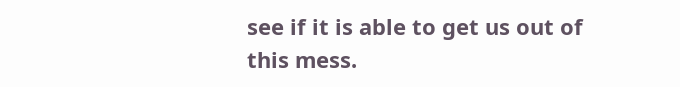see if it is able to get us out of this mess.